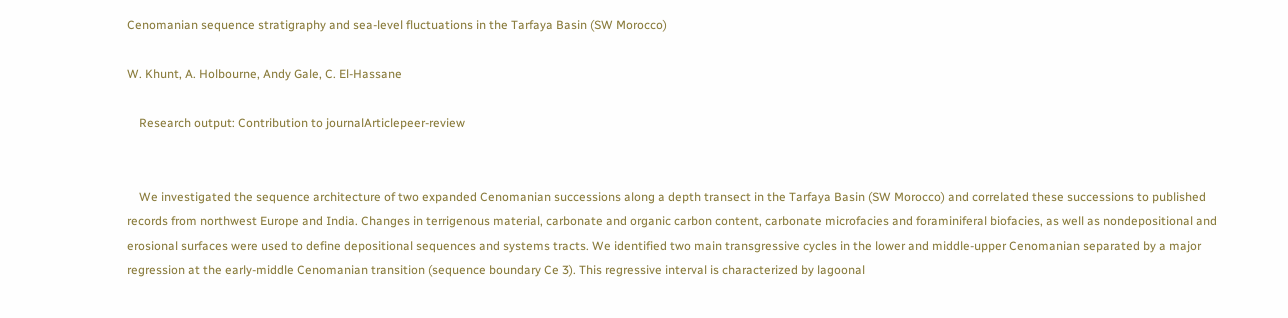Cenomanian sequence stratigraphy and sea-level fluctuations in the Tarfaya Basin (SW Morocco)

W. Khunt, A. Holbourne, Andy Gale, C. El-Hassane

    Research output: Contribution to journalArticlepeer-review


    We investigated the sequence architecture of two expanded Cenomanian successions along a depth transect in the Tarfaya Basin (SW Morocco) and correlated these successions to published records from northwest Europe and India. Changes in terrigenous material, carbonate and organic carbon content, carbonate microfacies and foraminiferal biofacies, as well as nondepositional and erosional surfaces were used to define depositional sequences and systems tracts. We identified two main transgressive cycles in the lower and middle-upper Cenomanian separated by a major regression at the early-middle Cenomanian transition (sequence boundary Ce 3). This regressive interval is characterized by lagoonal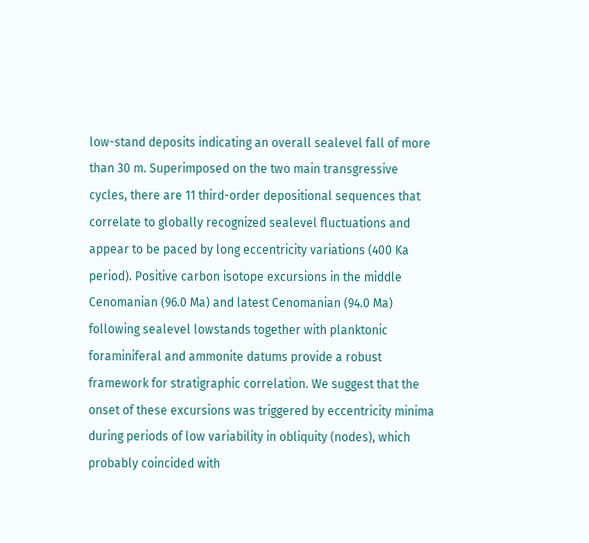low-stand deposits indicating an overall sealevel fall of more than 30 m. Superimposed on the two main transgressive cycles, there are 11 third-order depositional sequences that correlate to globally recognized sealevel fluctuations and appear to be paced by long eccentricity variations (400 Ka period). Positive carbon isotope excursions in the middle Cenomanian (96.0 Ma) and latest Cenomanian (94.0 Ma) following sealevel lowstands together with planktonic foraminiferal and ammonite datums provide a robust framework for stratigraphic correlation. We suggest that the onset of these excursions was triggered by eccentricity minima during periods of low variability in obliquity (nodes), which probably coincided with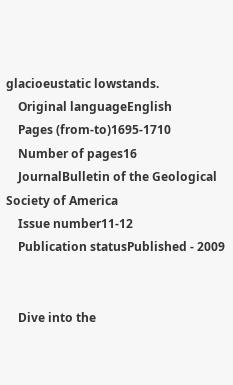glacioeustatic lowstands.
    Original languageEnglish
    Pages (from-to)1695-1710
    Number of pages16
    JournalBulletin of the Geological Society of America
    Issue number11-12
    Publication statusPublished - 2009


    Dive into the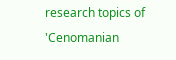research topics of 'Cenomanian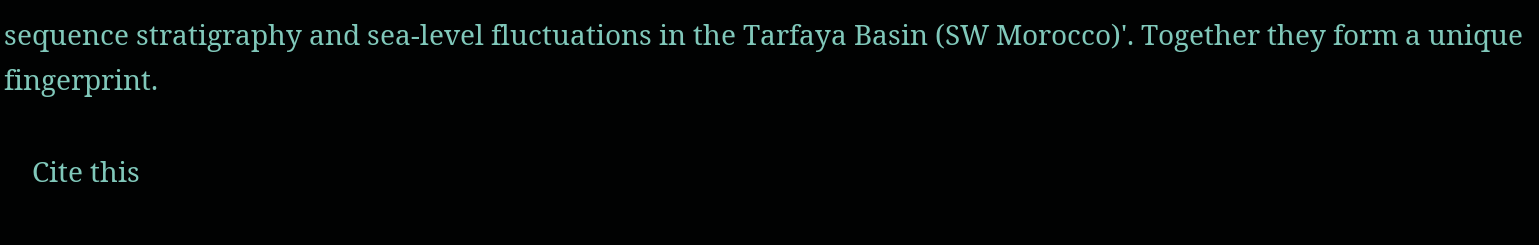sequence stratigraphy and sea-level fluctuations in the Tarfaya Basin (SW Morocco)'. Together they form a unique fingerprint.

    Cite this